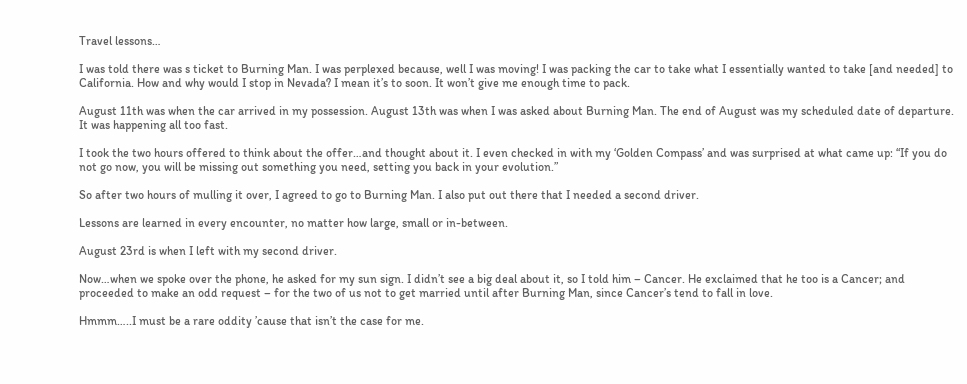Travel lessons…

I was told there was s ticket to Burning Man. I was perplexed because, well I was moving! I was packing the car to take what I essentially wanted to take [and needed] to California. How and why would I stop in Nevada? I mean it’s to soon. It won’t give me enough time to pack.

August 11th was when the car arrived in my possession. August 13th was when I was asked about Burning Man. The end of August was my scheduled date of departure. It was happening all too fast.

I took the two hours offered to think about the offer…and thought about it. I even checked in with my ‘Golden Compass’ and was surprised at what came up: “If you do not go now, you will be missing out something you need, setting you back in your evolution.”

So after two hours of mulling it over, I agreed to go to Burning Man. I also put out there that I needed a second driver.

Lessons are learned in every encounter, no matter how large, small or in-between.

August 23rd is when I left with my second driver.

Now…when we spoke over the phone, he asked for my sun sign. I didn’t see a big deal about it, so I told him – Cancer. He exclaimed that he too is a Cancer; and proceeded to make an odd request – for the two of us not to get married until after Burning Man, since Cancer’s tend to fall in love.

Hmmm…..I must be a rare oddity ’cause that isn’t the case for me.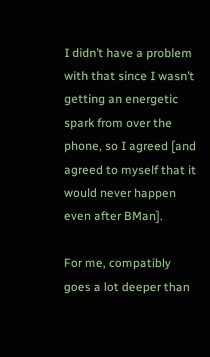I didn’t have a problem with that since I wasn’t getting an energetic spark from over the phone, so I agreed [and agreed to myself that it would never happen even after BMan].

For me, compatibly goes a lot deeper than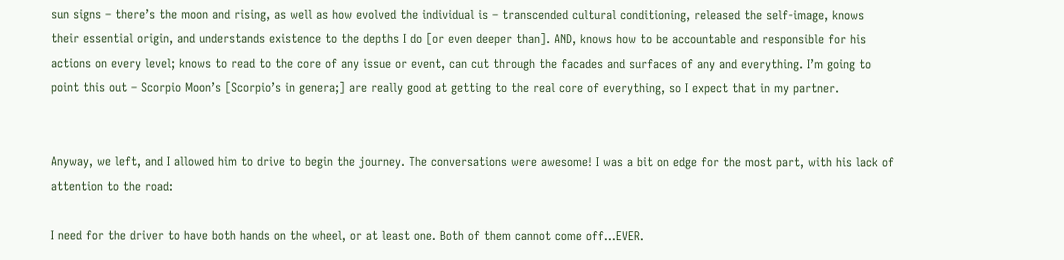sun signs – there’s the moon and rising, as well as how evolved the individual is – transcended cultural conditioning, released the self-image, knows their essential origin, and understands existence to the depths I do [or even deeper than]. AND, knows how to be accountable and responsible for his actions on every level; knows to read to the core of any issue or event, can cut through the facades and surfaces of any and everything. I’m going to point this out – Scorpio Moon’s [Scorpio’s in genera;] are really good at getting to the real core of everything, so I expect that in my partner.


Anyway, we left, and I allowed him to drive to begin the journey. The conversations were awesome! I was a bit on edge for the most part, with his lack of attention to the road:

I need for the driver to have both hands on the wheel, or at least one. Both of them cannot come off…EVER.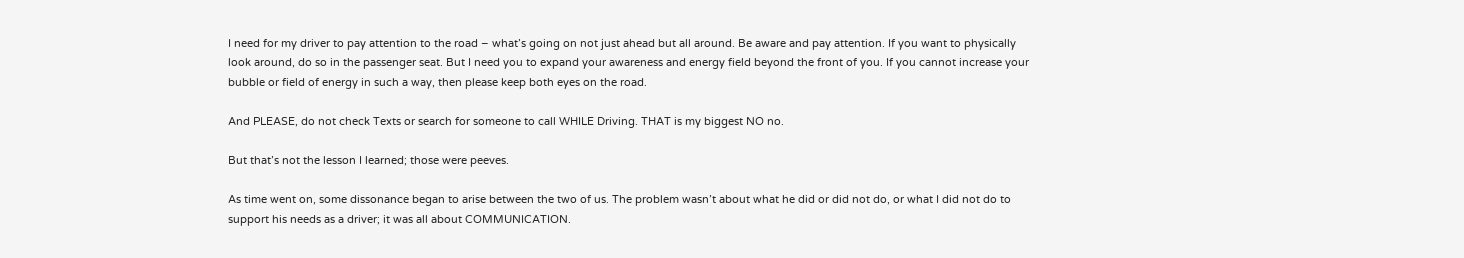I need for my driver to pay attention to the road – what’s going on not just ahead but all around. Be aware and pay attention. If you want to physically look around, do so in the passenger seat. But I need you to expand your awareness and energy field beyond the front of you. If you cannot increase your bubble or field of energy in such a way, then please keep both eyes on the road.

And PLEASE, do not check Texts or search for someone to call WHILE Driving. THAT is my biggest NO no.

But that’s not the lesson I learned; those were peeves.

As time went on, some dissonance began to arise between the two of us. The problem wasn’t about what he did or did not do, or what I did not do to support his needs as a driver; it was all about COMMUNICATION.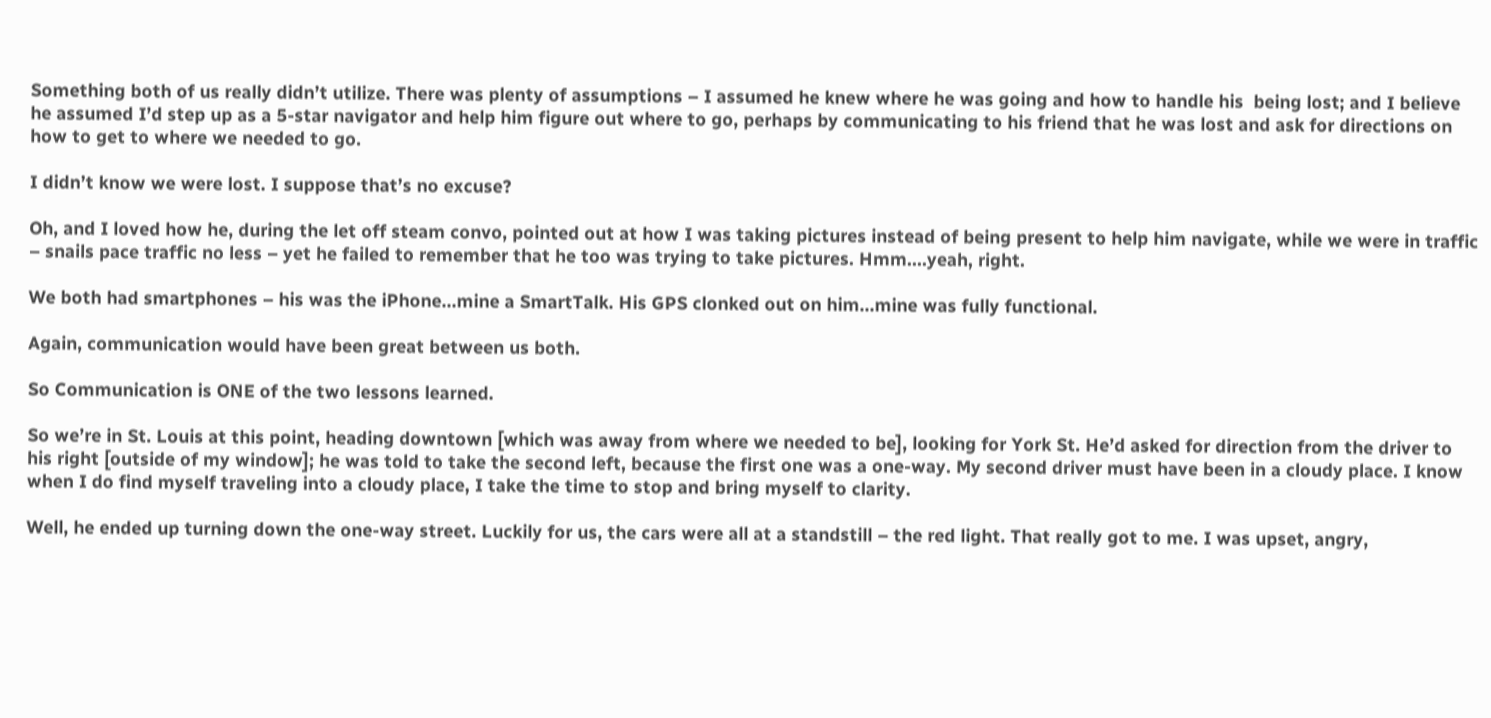Something both of us really didn’t utilize. There was plenty of assumptions – I assumed he knew where he was going and how to handle his  being lost; and I believe he assumed I’d step up as a 5-star navigator and help him figure out where to go, perhaps by communicating to his friend that he was lost and ask for directions on how to get to where we needed to go.

I didn’t know we were lost. I suppose that’s no excuse?

Oh, and I loved how he, during the let off steam convo, pointed out at how I was taking pictures instead of being present to help him navigate, while we were in traffic – snails pace traffic no less – yet he failed to remember that he too was trying to take pictures. Hmm….yeah, right.

We both had smartphones – his was the iPhone…mine a SmartTalk. His GPS clonked out on him…mine was fully functional.

Again, communication would have been great between us both.

So Communication is ONE of the two lessons learned.

So we’re in St. Louis at this point, heading downtown [which was away from where we needed to be], looking for York St. He’d asked for direction from the driver to his right [outside of my window]; he was told to take the second left, because the first one was a one-way. My second driver must have been in a cloudy place. I know when I do find myself traveling into a cloudy place, I take the time to stop and bring myself to clarity.

Well, he ended up turning down the one-way street. Luckily for us, the cars were all at a standstill – the red light. That really got to me. I was upset, angry,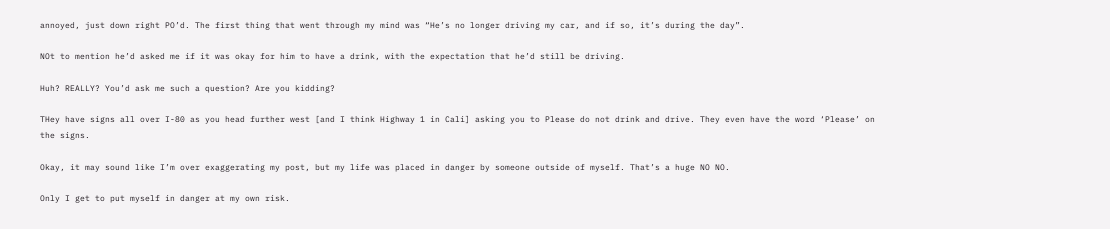annoyed, just down right PO’d. The first thing that went through my mind was “He’s no longer driving my car, and if so, it’s during the day”.

NOt to mention he’d asked me if it was okay for him to have a drink, with the expectation that he’d still be driving.

Huh? REALLY? You’d ask me such a question? Are you kidding?

THey have signs all over I-80 as you head further west [and I think Highway 1 in Cali] asking you to Please do not drink and drive. They even have the word ‘Please’ on the signs.

Okay, it may sound like I’m over exaggerating my post, but my life was placed in danger by someone outside of myself. That’s a huge NO NO.

Only I get to put myself in danger at my own risk.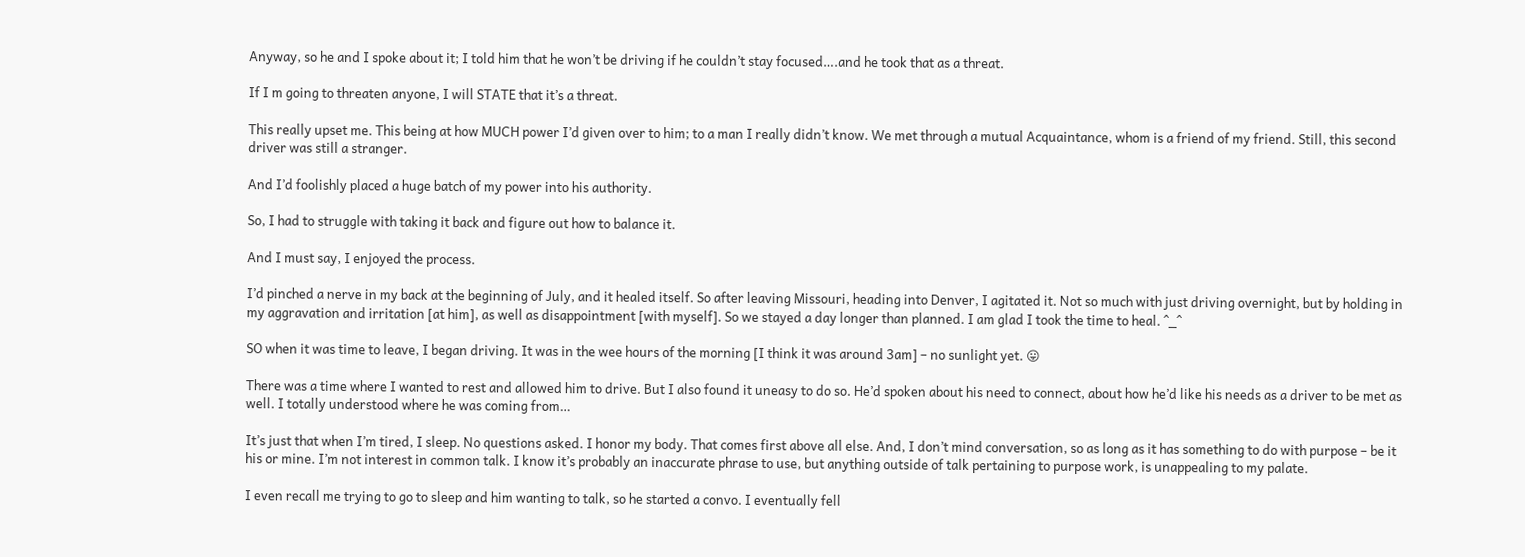Anyway, so he and I spoke about it; I told him that he won’t be driving if he couldn’t stay focused….and he took that as a threat.

If I m going to threaten anyone, I will STATE that it’s a threat.

This really upset me. This being at how MUCH power I’d given over to him; to a man I really didn’t know. We met through a mutual Acquaintance, whom is a friend of my friend. Still, this second driver was still a stranger.

And I’d foolishly placed a huge batch of my power into his authority.

So, I had to struggle with taking it back and figure out how to balance it.

And I must say, I enjoyed the process.

I’d pinched a nerve in my back at the beginning of July, and it healed itself. So after leaving Missouri, heading into Denver, I agitated it. Not so much with just driving overnight, but by holding in my aggravation and irritation [at him], as well as disappointment [with myself]. So we stayed a day longer than planned. I am glad I took the time to heal. ^_^

SO when it was time to leave, I began driving. It was in the wee hours of the morning [I think it was around 3am] – no sunlight yet. 😛

There was a time where I wanted to rest and allowed him to drive. But I also found it uneasy to do so. He’d spoken about his need to connect, about how he’d like his needs as a driver to be met as well. I totally understood where he was coming from…

It’s just that when I’m tired, I sleep. No questions asked. I honor my body. That comes first above all else. And, I don’t mind conversation, so as long as it has something to do with purpose – be it his or mine. I’m not interest in common talk. I know it’s probably an inaccurate phrase to use, but anything outside of talk pertaining to purpose work, is unappealing to my palate.

I even recall me trying to go to sleep and him wanting to talk, so he started a convo. I eventually fell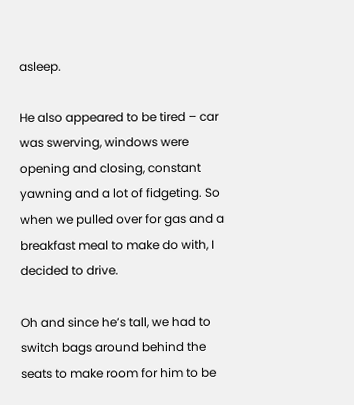asleep.

He also appeared to be tired – car was swerving, windows were opening and closing, constant yawning and a lot of fidgeting. So when we pulled over for gas and a breakfast meal to make do with, I decided to drive.

Oh and since he’s tall, we had to switch bags around behind the seats to make room for him to be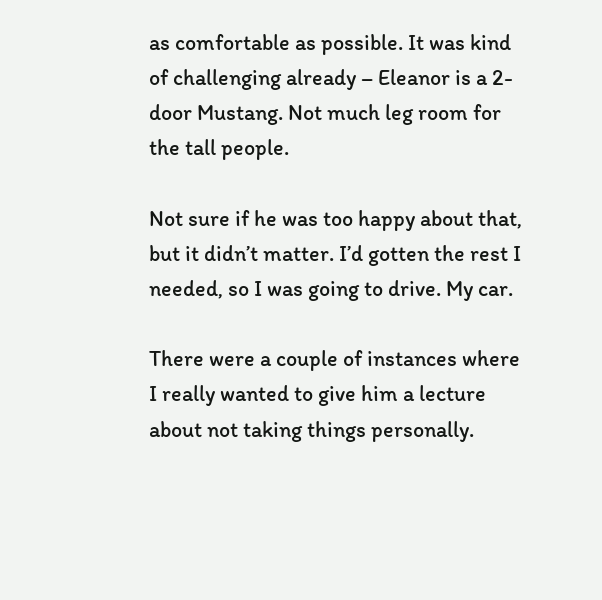as comfortable as possible. It was kind of challenging already – Eleanor is a 2-door Mustang. Not much leg room for the tall people.

Not sure if he was too happy about that, but it didn’t matter. I’d gotten the rest I needed, so I was going to drive. My car.

There were a couple of instances where I really wanted to give him a lecture about not taking things personally.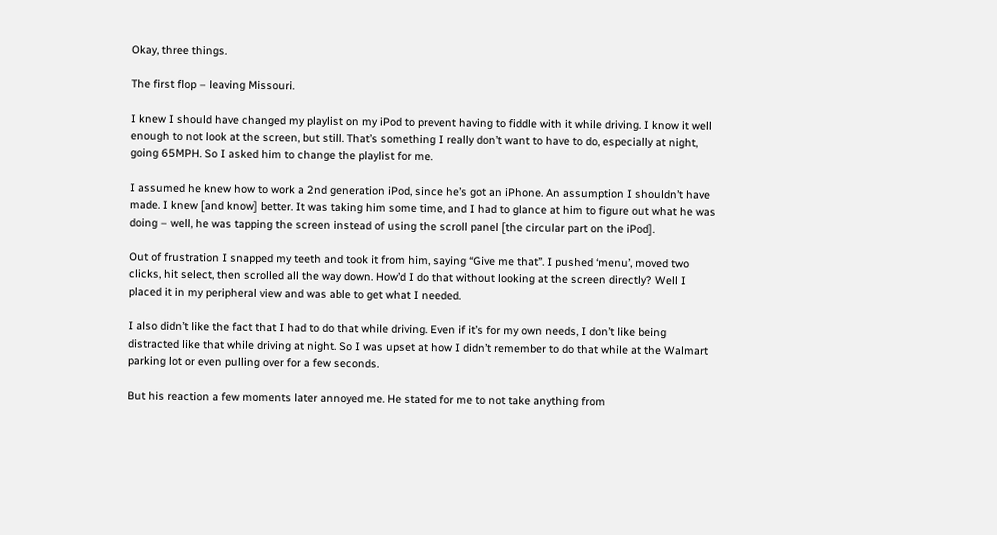Okay, three things.

The first flop – leaving Missouri.

I knew I should have changed my playlist on my iPod to prevent having to fiddle with it while driving. I know it well enough to not look at the screen, but still. That’s something I really don’t want to have to do, especially at night, going 65MPH. So I asked him to change the playlist for me.

I assumed he knew how to work a 2nd generation iPod, since he’s got an iPhone. An assumption I shouldn’t have made. I knew [and know] better. It was taking him some time, and I had to glance at him to figure out what he was doing – well, he was tapping the screen instead of using the scroll panel [the circular part on the iPod].

Out of frustration I snapped my teeth and took it from him, saying “Give me that”. I pushed ‘menu’, moved two clicks, hit select, then scrolled all the way down. How’d I do that without looking at the screen directly? Well I placed it in my peripheral view and was able to get what I needed.

I also didn’t like the fact that I had to do that while driving. Even if it’s for my own needs, I don’t like being distracted like that while driving at night. So I was upset at how I didn’t remember to do that while at the Walmart parking lot or even pulling over for a few seconds.

But his reaction a few moments later annoyed me. He stated for me to not take anything from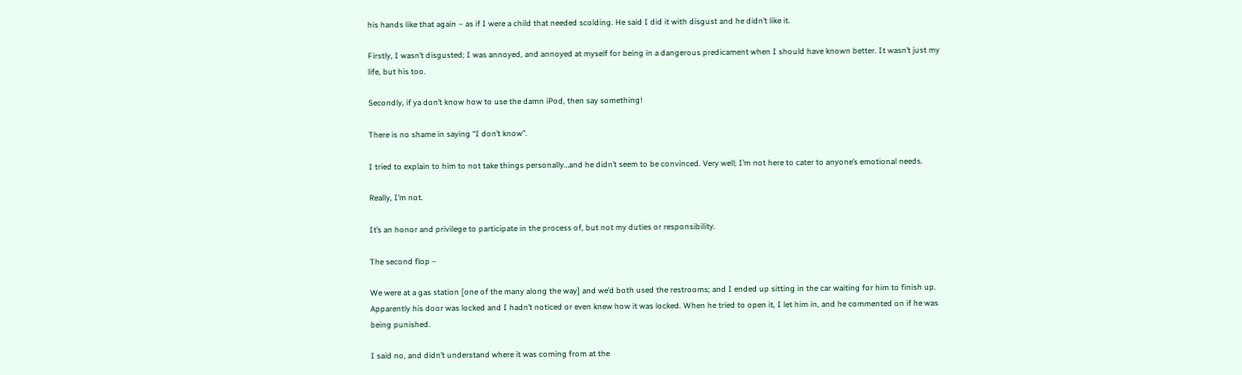his hands like that again – as if I were a child that needed scolding. He said I did it with disgust and he didn’t like it.

Firstly, I wasn’t disgusted; I was annoyed, and annoyed at myself for being in a dangerous predicament when I should have known better. It wasn’t just my life, but his too.

Secondly, if ya don’t know how to use the damn iPod, then say something!

There is no shame in saying “I don’t know”.

I tried to explain to him to not take things personally…and he didn’t seem to be convinced. Very well; I’m not here to cater to anyone’s emotional needs.

Really, I’m not.

It’s an honor and privilege to participate in the process of, but not my duties or responsibility.

The second flop –

We were at a gas station [one of the many along the way] and we’d both used the restrooms; and I ended up sitting in the car waiting for him to finish up.  Apparently his door was locked and I hadn’t noticed or even knew how it was locked. When he tried to open it, I let him in, and he commented on if he was being punished.

I said no, and didn’t understand where it was coming from at the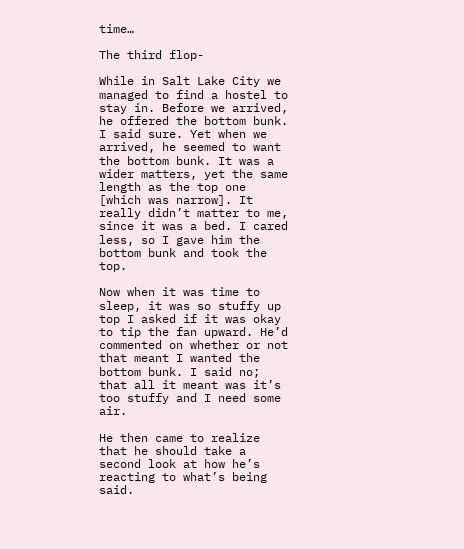time…

The third flop-

While in Salt Lake City we managed to find a hostel to stay in. Before we arrived, he offered the bottom bunk. I said sure. Yet when we arrived, he seemed to want the bottom bunk. It was a wider matters, yet the same length as the top one [which was narrow]. It really didn’t matter to me, since it was a bed. I cared less, so I gave him the bottom bunk and took the top.

Now when it was time to sleep, it was so stuffy up top I asked if it was okay to tip the fan upward. He’d commented on whether or not that meant I wanted the bottom bunk. I said no; that all it meant was it’s too stuffy and I need some air.

He then came to realize that he should take a second look at how he’s reacting to what’s being said.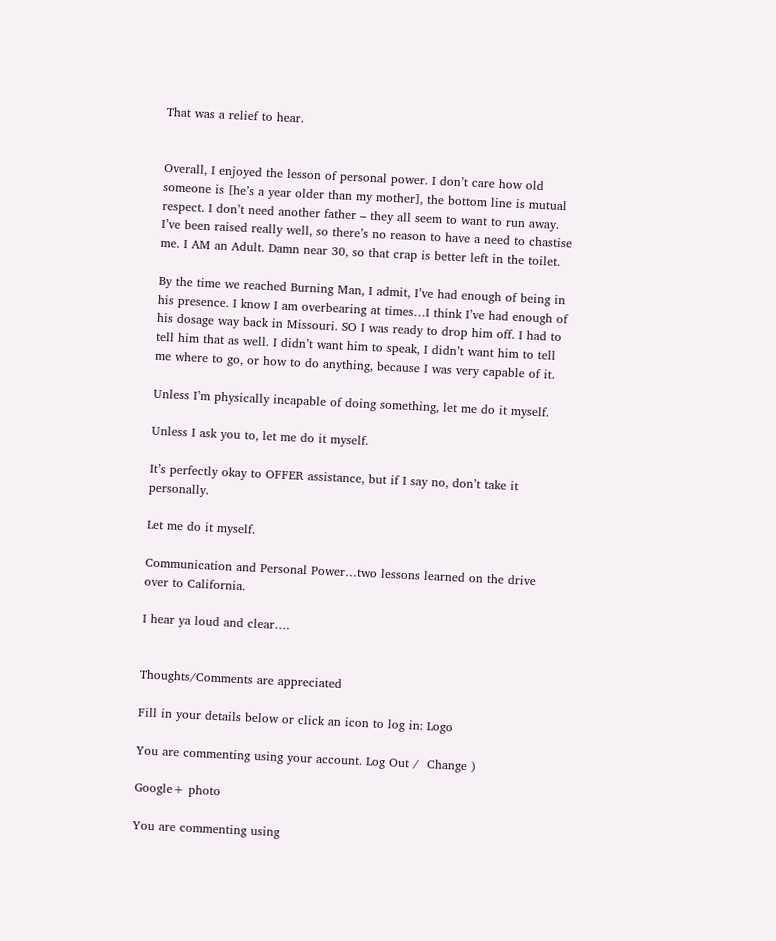That was a relief to hear.


Overall, I enjoyed the lesson of personal power. I don’t care how old someone is [he’s a year older than my mother], the bottom line is mutual respect. I don’t need another father – they all seem to want to run away. I’ve been raised really well, so there’s no reason to have a need to chastise me. I AM an Adult. Damn near 30, so that crap is better left in the toilet.

By the time we reached Burning Man, I admit, I’ve had enough of being in his presence. I know I am overbearing at times…I think I’ve had enough of  his dosage way back in Missouri. SO I was ready to drop him off. I had to tell him that as well. I didn’t want him to speak, I didn’t want him to tell me where to go, or how to do anything, because I was very capable of it.

Unless I’m physically incapable of doing something, let me do it myself.

Unless I ask you to, let me do it myself.

It’s perfectly okay to OFFER assistance, but if I say no, don’t take it personally.

Let me do it myself.

Communication and Personal Power…two lessons learned on the drive over to California.

I hear ya loud and clear….


Thoughts/Comments are appreciated

Fill in your details below or click an icon to log in: Logo

You are commenting using your account. Log Out /  Change )

Google+ photo

You are commenting using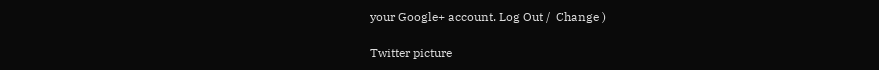your Google+ account. Log Out /  Change )

Twitter picture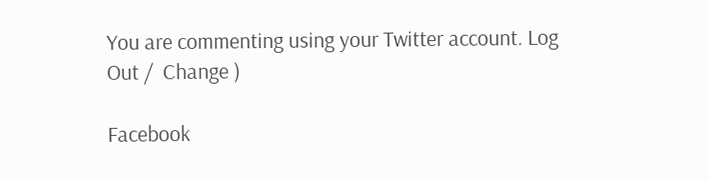You are commenting using your Twitter account. Log Out /  Change )

Facebook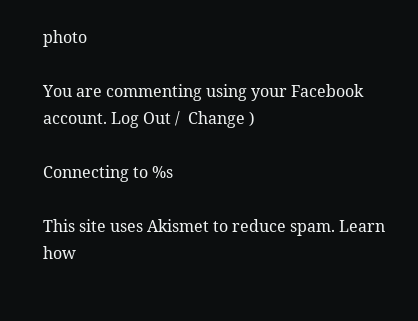photo

You are commenting using your Facebook account. Log Out /  Change )

Connecting to %s

This site uses Akismet to reduce spam. Learn how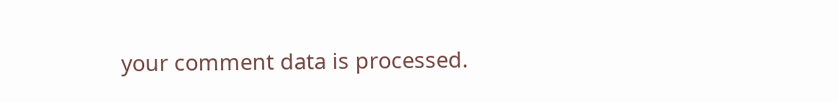your comment data is processed.